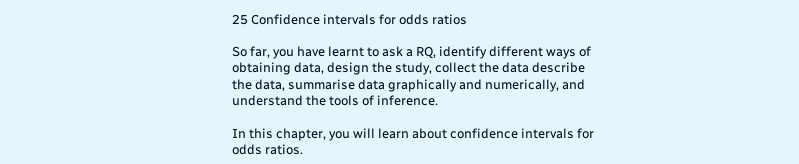25 Confidence intervals for odds ratios

So far, you have learnt to ask a RQ, identify different ways of obtaining data, design the study, collect the data describe the data, summarise data graphically and numerically, and understand the tools of inference.

In this chapter, you will learn about confidence intervals for odds ratios.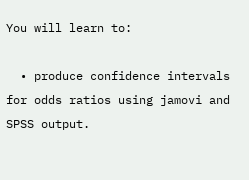You will learn to:

  • produce confidence intervals for odds ratios using jamovi and SPSS output.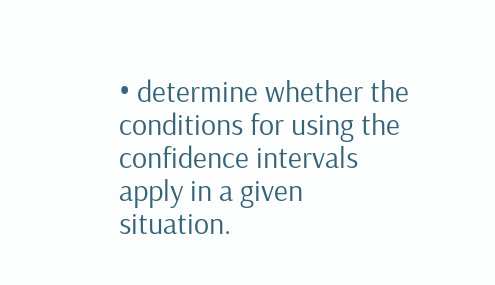• determine whether the conditions for using the confidence intervals apply in a given situation.